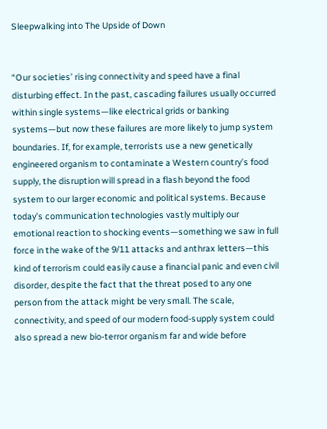Sleepwalking into The Upside of Down


“Our societies’ rising connectivity and speed have a final disturbing effect. In the past, cascading failures usually occurred within single systems—like electrical grids or banking systems—but now these failures are more likely to jump system boundaries. If, for example, terrorists use a new genetically engineered organism to contaminate a Western country’s food supply, the disruption will spread in a flash beyond the food system to our larger economic and political systems. Because today’s communication technologies vastly multiply our emotional reaction to shocking events—something we saw in full force in the wake of the 9/11 attacks and anthrax letters—this kind of terrorism could easily cause a financial panic and even civil disorder, despite the fact that the threat posed to any one person from the attack might be very small. The scale, connectivity, and speed of our modern food-supply system could also spread a new bio-terror organism far and wide before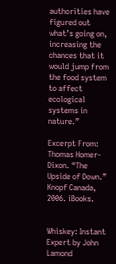authorities have figured out what’s going on, increasing the chances that it would jump from the food system to affect ecological systems in nature.”

Excerpt From: Thomas Homer-Dixon. “The Upside of Down.” Knopf Canada, 2006. iBooks.


Whiskey: Instant Expert by John Lamond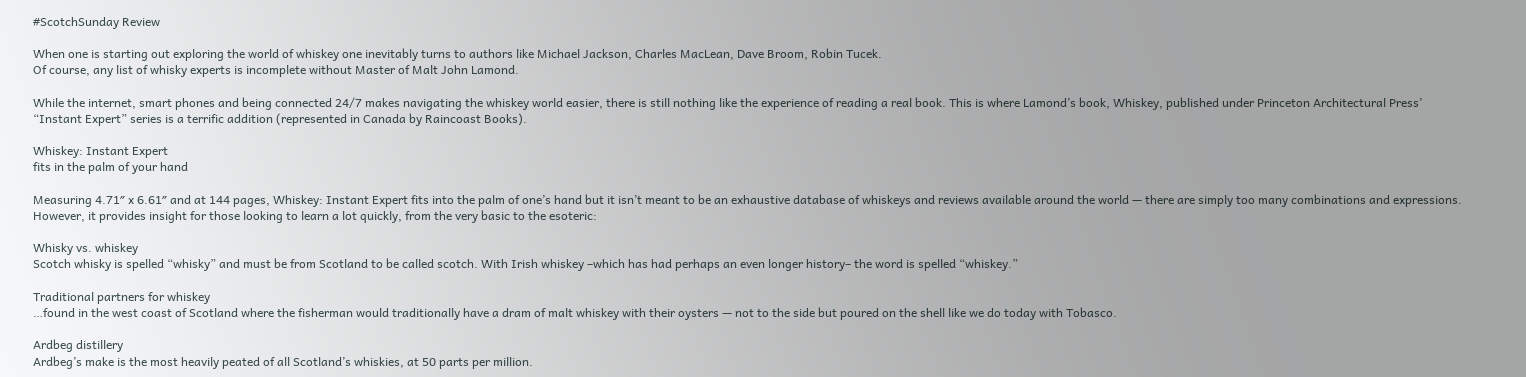#ScotchSunday Review

When one is starting out exploring the world of whiskey one inevitably turns to authors like Michael Jackson, Charles MacLean, Dave Broom, Robin Tucek.
Of course, any list of whisky experts is incomplete without Master of Malt John Lamond.

While the internet, smart phones and being connected 24/7 makes navigating the whiskey world easier, there is still nothing like the experience of reading a real book. This is where Lamond’s book, Whiskey, published under Princeton Architectural Press’ “Instant Expert” series is a terrific addition (represented in Canada by Raincoast Books).

Whiskey: Instant Expert
fits in the palm of your hand

Measuring 4.71″ x 6.61″ and at 144 pages, Whiskey: Instant Expert fits into the palm of one’s hand but it isn’t meant to be an exhaustive database of whiskeys and reviews available around the world — there are simply too many combinations and expressions. However, it provides insight for those looking to learn a lot quickly, from the very basic to the esoteric:

Whisky vs. whiskey
Scotch whisky is spelled “whisky” and must be from Scotland to be called scotch. With Irish whiskey –which has had perhaps an even longer history– the word is spelled “whiskey.”

Traditional partners for whiskey
…found in the west coast of Scotland where the fisherman would traditionally have a dram of malt whiskey with their oysters — not to the side but poured on the shell like we do today with Tobasco.

Ardbeg distillery
Ardbeg’s make is the most heavily peated of all Scotland’s whiskies, at 50 parts per million.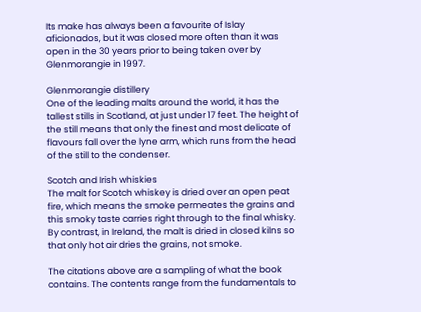Its make has always been a favourite of Islay aficionados, but it was closed more often than it was open in the 30 years prior to being taken over by Glenmorangie in 1997.

Glenmorangie distillery
One of the leading malts around the world, it has the tallest stills in Scotland, at just under 17 feet. The height of the still means that only the finest and most delicate of flavours fall over the lyne arm, which runs from the head of the still to the condenser.

Scotch and Irish whiskies
The malt for Scotch whiskey is dried over an open peat fire, which means the smoke permeates the grains and this smoky taste carries right through to the final whisky. By contrast, in Ireland, the malt is dried in closed kilns so that only hot air dries the grains, not smoke.

The citations above are a sampling of what the book contains. The contents range from the fundamentals to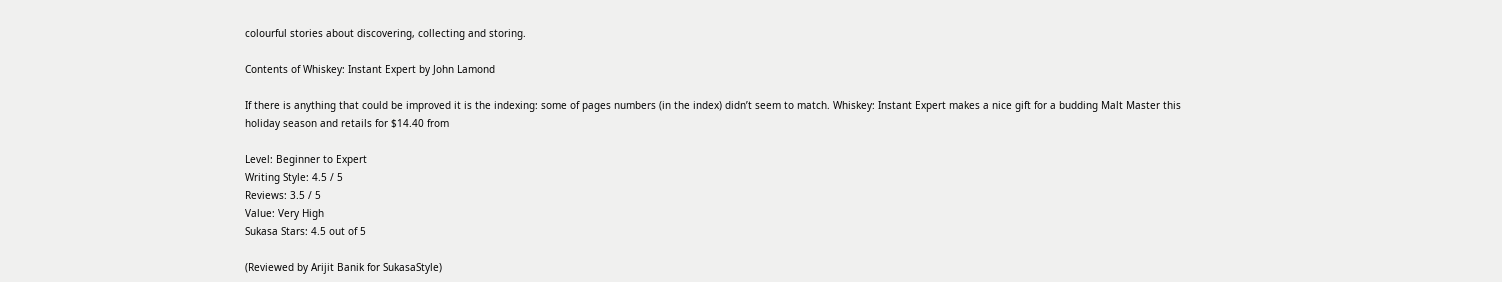colourful stories about discovering, collecting and storing.

Contents of Whiskey: Instant Expert by John Lamond

If there is anything that could be improved it is the indexing: some of pages numbers (in the index) didn’t seem to match. Whiskey: Instant Expert makes a nice gift for a budding Malt Master this holiday season and retails for $14.40 from

Level: Beginner to Expert
Writing Style: 4.5 / 5
Reviews: 3.5 / 5
Value: Very High
Sukasa Stars: 4.5 out of 5

(Reviewed by Arijit Banik for SukasaStyle)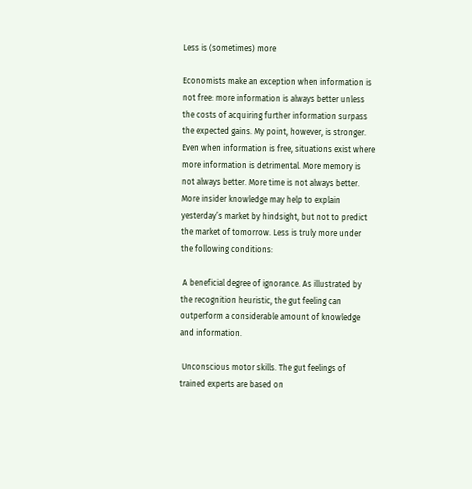Less is (sometimes) more

Economists make an exception when information is not free: more information is always better unless the costs of acquiring further information surpass the expected gains. My point, however, is stronger. Even when information is free, situations exist where more information is detrimental. More memory is not always better. More time is not always better. More insider knowledge may help to explain yesterday’s market by hindsight, but not to predict the market of tomorrow. Less is truly more under the following conditions:

 A beneficial degree of ignorance. As illustrated by the recognition heuristic, the gut feeling can outperform a considerable amount of knowledge and information.

 Unconscious motor skills. The gut feelings of trained experts are based on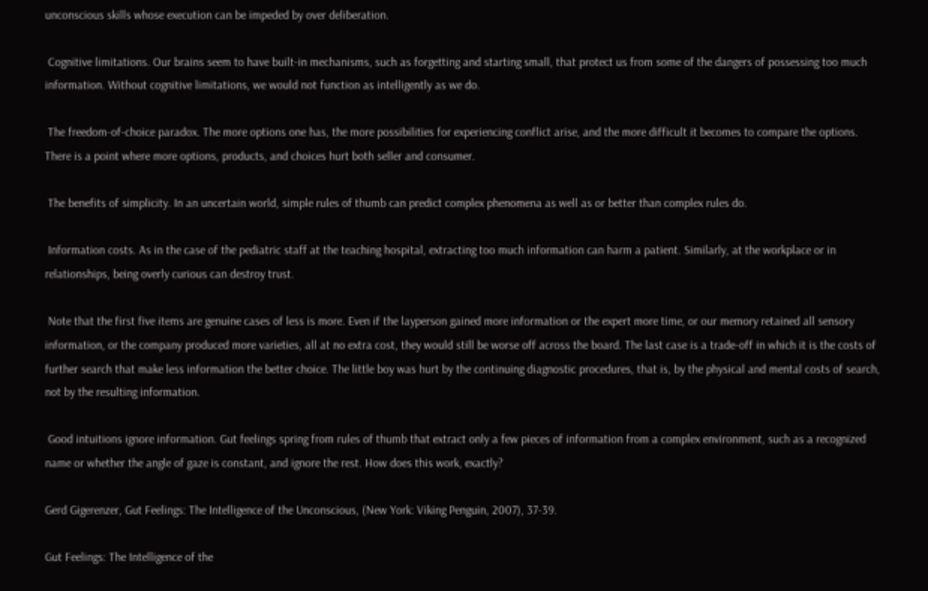unconscious skills whose execution can be impeded by over deliberation.

 Cognitive limitations. Our brains seem to have built-in mechanisms, such as forgetting and starting small, that protect us from some of the dangers of possessing too much information. Without cognitive limitations, we would not function as intelligently as we do.

 The freedom-of-choice paradox. The more options one has, the more possibilities for experiencing conflict arise, and the more difficult it becomes to compare the options. There is a point where more options, products, and choices hurt both seller and consumer.

 The benefits of simplicity. In an uncertain world, simple rules of thumb can predict complex phenomena as well as or better than complex rules do.

 Information costs. As in the case of the pediatric staff at the teaching hospital, extracting too much information can harm a patient. Similarly, at the workplace or in relationships, being overly curious can destroy trust.

 Note that the first five items are genuine cases of less is more. Even if the layperson gained more information or the expert more time, or our memory retained all sensory information, or the company produced more varieties, all at no extra cost, they would still be worse off across the board. The last case is a trade-off in which it is the costs of further search that make less information the better choice. The little boy was hurt by the continuing diagnostic procedures, that is, by the physical and mental costs of search, not by the resulting information.

 Good intuitions ignore information. Gut feelings spring from rules of thumb that extract only a few pieces of information from a complex environment, such as a recognized name or whether the angle of gaze is constant, and ignore the rest. How does this work, exactly?

Gerd Gigerenzer, Gut Feelings: The Intelligence of the Unconscious, (New York: Viking Penguin, 2007), 37-39.

Gut Feelings: The Intelligence of the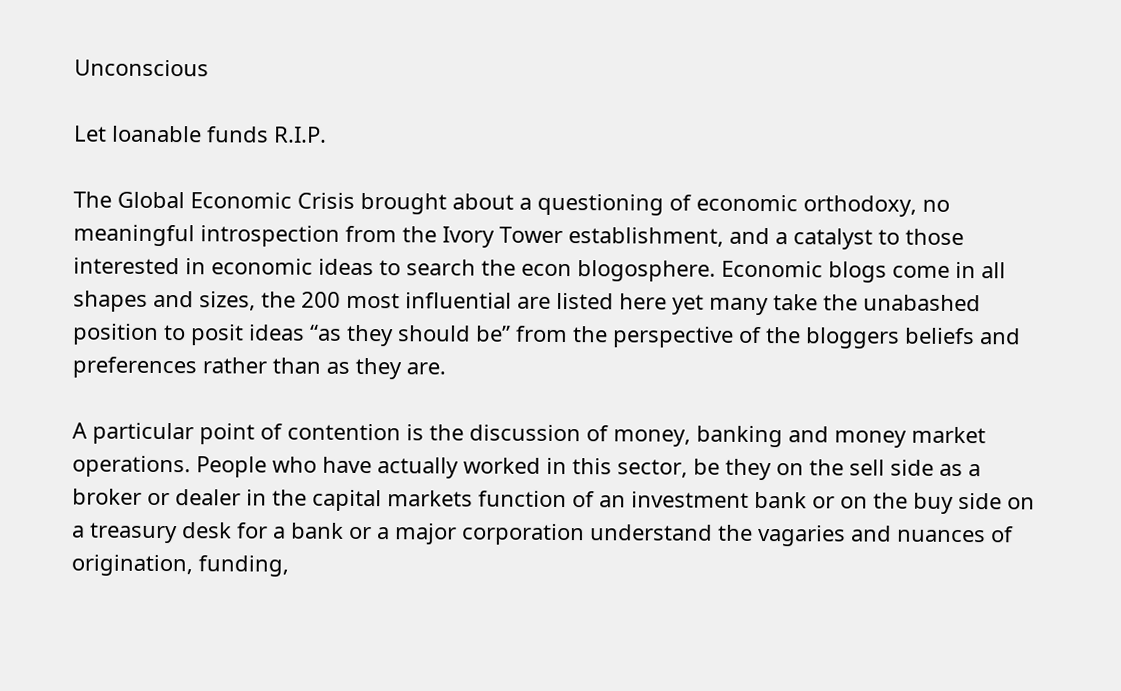Unconscious

Let loanable funds R.I.P.

The Global Economic Crisis brought about a questioning of economic orthodoxy, no meaningful introspection from the Ivory Tower establishment, and a catalyst to those interested in economic ideas to search the econ blogosphere. Economic blogs come in all shapes and sizes, the 200 most influential are listed here yet many take the unabashed position to posit ideas “as they should be” from the perspective of the bloggers beliefs and preferences rather than as they are.

A particular point of contention is the discussion of money, banking and money market operations. People who have actually worked in this sector, be they on the sell side as a broker or dealer in the capital markets function of an investment bank or on the buy side on a treasury desk for a bank or a major corporation understand the vagaries and nuances of origination, funding,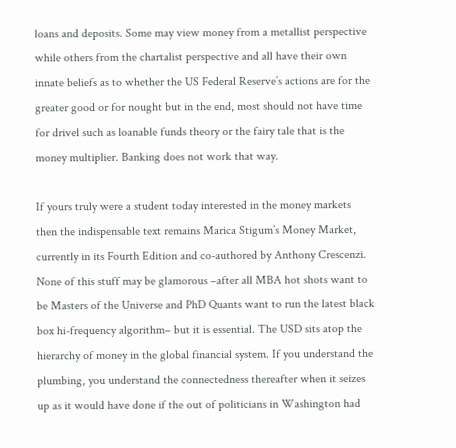loans and deposits. Some may view money from a metallist perspective while others from the chartalist perspective and all have their own innate beliefs as to whether the US Federal Reserve’s actions are for the greater good or for nought but in the end, most should not have time for drivel such as loanable funds theory or the fairy tale that is the money multiplier. Banking does not work that way.

If yours truly were a student today interested in the money markets then the indispensable text remains Marica Stigum’s Money Market, currently in its Fourth Edition and co-authored by Anthony Crescenzi. None of this stuff may be glamorous –after all MBA hot shots want to be Masters of the Universe and PhD Quants want to run the latest black box hi-frequency algorithm– but it is essential. The USD sits atop the hierarchy of money in the global financial system. If you understand the plumbing, you understand the connectedness thereafter when it seizes up as it would have done if the out of politicians in Washington had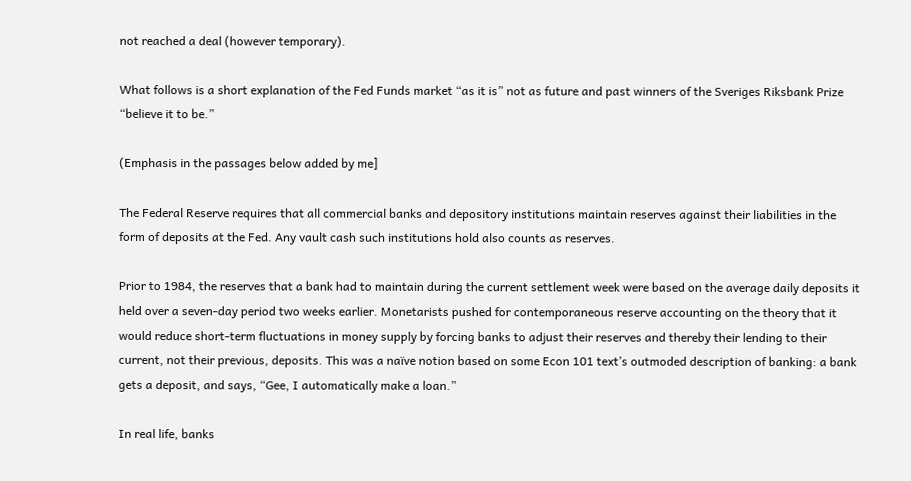not reached a deal (however temporary).

What follows is a short explanation of the Fed Funds market “as it is” not as future and past winners of the Sveriges Riksbank Prize “believe it to be.”

(Emphasis in the passages below added by me]

The Federal Reserve requires that all commercial banks and depository institutions maintain reserves against their liabilities in the form of deposits at the Fed. Any vault cash such institutions hold also counts as reserves.

Prior to 1984, the reserves that a bank had to maintain during the current settlement week were based on the average daily deposits it held over a seven-day period two weeks earlier. Monetarists pushed for contemporaneous reserve accounting on the theory that it would reduce short-term fluctuations in money supply by forcing banks to adjust their reserves and thereby their lending to their current, not their previous, deposits. This was a naïve notion based on some Econ 101 text’s outmoded description of banking: a bank gets a deposit, and says, “Gee, I automatically make a loan.”

In real life, banks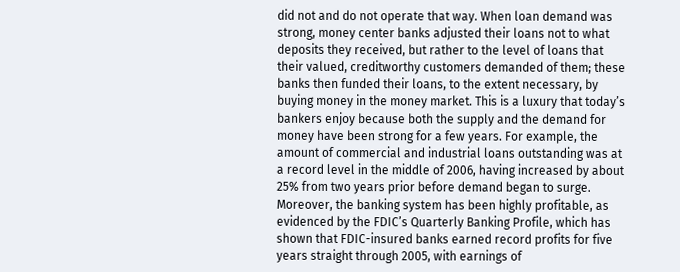did not and do not operate that way. When loan demand was strong, money center banks adjusted their loans not to what deposits they received, but rather to the level of loans that their valued, creditworthy customers demanded of them; these banks then funded their loans, to the extent necessary, by buying money in the money market. This is a luxury that today’s bankers enjoy because both the supply and the demand for money have been strong for a few years. For example, the amount of commercial and industrial loans outstanding was at a record level in the middle of 2006, having increased by about 25% from two years prior before demand began to surge. Moreover, the banking system has been highly profitable, as evidenced by the FDIC’s Quarterly Banking Profile, which has shown that FDIC-insured banks earned record profits for five years straight through 2005, with earnings of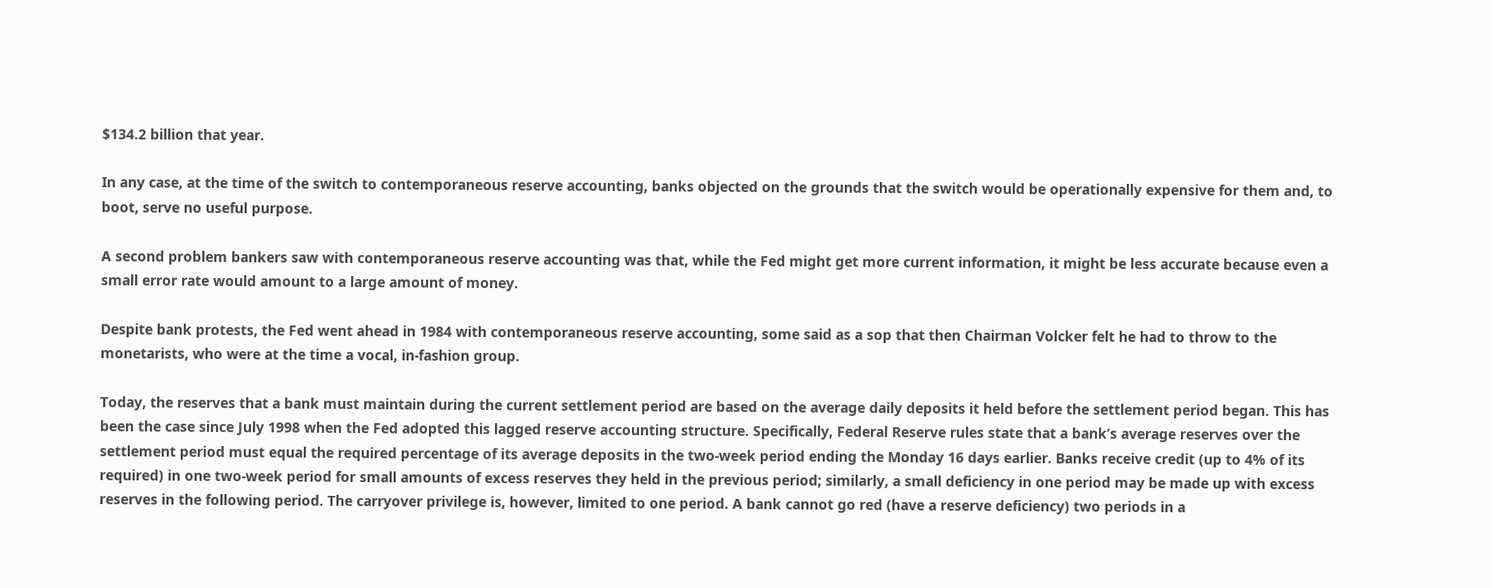$134.2 billion that year.

In any case, at the time of the switch to contemporaneous reserve accounting, banks objected on the grounds that the switch would be operationally expensive for them and, to boot, serve no useful purpose.

A second problem bankers saw with contemporaneous reserve accounting was that, while the Fed might get more current information, it might be less accurate because even a small error rate would amount to a large amount of money.

Despite bank protests, the Fed went ahead in 1984 with contemporaneous reserve accounting, some said as a sop that then Chairman Volcker felt he had to throw to the monetarists, who were at the time a vocal, in-fashion group.

Today, the reserves that a bank must maintain during the current settlement period are based on the average daily deposits it held before the settlement period began. This has been the case since July 1998 when the Fed adopted this lagged reserve accounting structure. Specifically, Federal Reserve rules state that a bank’s average reserves over the settlement period must equal the required percentage of its average deposits in the two-week period ending the Monday 16 days earlier. Banks receive credit (up to 4% of its required) in one two-week period for small amounts of excess reserves they held in the previous period; similarly, a small deficiency in one period may be made up with excess reserves in the following period. The carryover privilege is, however, limited to one period. A bank cannot go red (have a reserve deficiency) two periods in a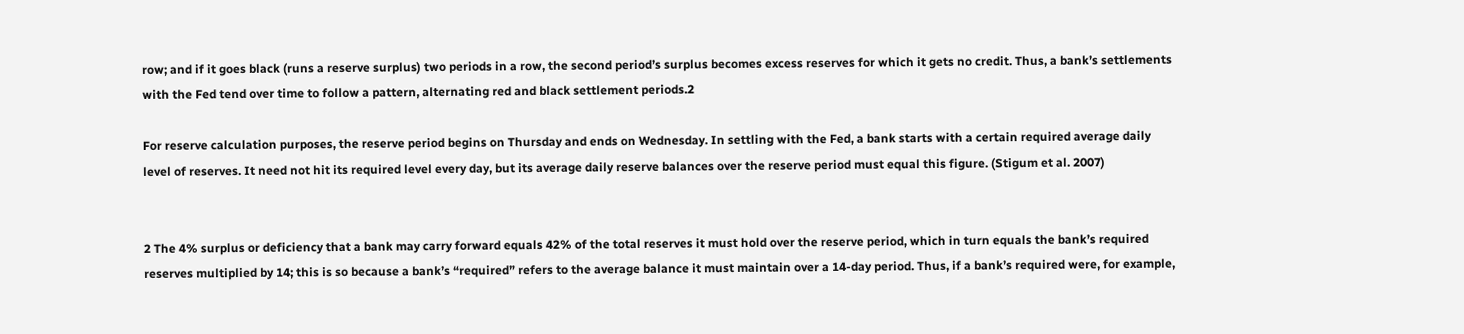row; and if it goes black (runs a reserve surplus) two periods in a row, the second period’s surplus becomes excess reserves for which it gets no credit. Thus, a bank’s settlements with the Fed tend over time to follow a pattern, alternating red and black settlement periods.2

For reserve calculation purposes, the reserve period begins on Thursday and ends on Wednesday. In settling with the Fed, a bank starts with a certain required average daily level of reserves. It need not hit its required level every day, but its average daily reserve balances over the reserve period must equal this figure. (Stigum et al. 2007)


2 The 4% surplus or deficiency that a bank may carry forward equals 42% of the total reserves it must hold over the reserve period, which in turn equals the bank’s required reserves multiplied by 14; this is so because a bank’s “required” refers to the average balance it must maintain over a 14-day period. Thus, if a bank’s required were, for example,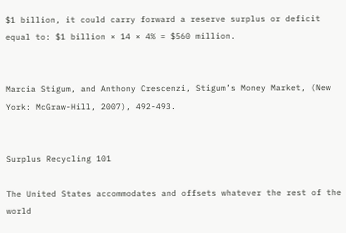$1 billion, it could carry forward a reserve surplus or deficit equal to: $1 billion × 14 × 4% = $560 million.


Marcia Stigum, and Anthony Crescenzi, Stigum’s Money Market, (New York: McGraw-Hill, 2007), 492-493.


Surplus Recycling 101

The United States accommodates and offsets whatever the rest of the world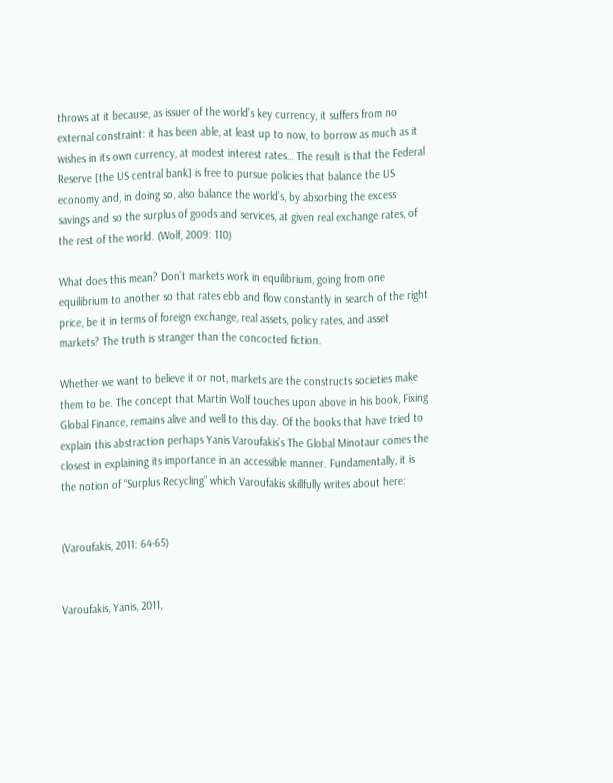throws at it because, as issuer of the world’s key currency, it suffers from no external constraint: it has been able, at least up to now, to borrow as much as it wishes in its own currency, at modest interest rates… The result is that the Federal Reserve [the US central bank] is free to pursue policies that balance the US economy and, in doing so, also balance the world’s, by absorbing the excess savings and so the surplus of goods and services, at given real exchange rates, of the rest of the world. (Wolf, 2009: 110)

What does this mean? Don’t markets work in equilibrium, going from one equilibrium to another so that rates ebb and flow constantly in search of the right price, be it in terms of foreign exchange, real assets, policy rates, and asset markets? The truth is stranger than the concocted fiction.

Whether we want to believe it or not, markets are the constructs societies make them to be. The concept that Martin Wolf touches upon above in his book, Fixing Global Finance, remains alive and well to this day. Of the books that have tried to explain this abstraction perhaps Yanis Varoufakis’s The Global Minotaur comes the closest in explaining its importance in an accessible manner. Fundamentally, it is the notion of “Surplus Recycling” which Varoufakis skillfully writes about here:


(Varoufakis, 2011: 64-65)


Varoufakis, Yanis, 2011,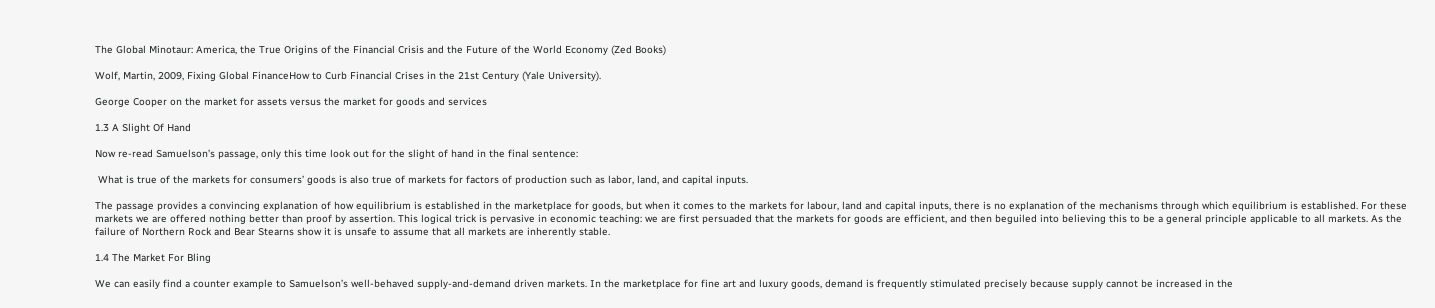The Global Minotaur: America, the True Origins of the Financial Crisis and the Future of the World Economy (Zed Books)

Wolf, Martin, 2009, Fixing Global FinanceHow to Curb Financial Crises in the 21st Century (Yale University).

George Cooper on the market for assets versus the market for goods and services

1.3 A Slight Of Hand

Now re-read Samuelson’s passage, only this time look out for the slight of hand in the final sentence:

 What is true of the markets for consumers’ goods is also true of markets for factors of production such as labor, land, and capital inputs.

The passage provides a convincing explanation of how equilibrium is established in the marketplace for goods, but when it comes to the markets for labour, land and capital inputs, there is no explanation of the mechanisms through which equilibrium is established. For these markets we are offered nothing better than proof by assertion. This logical trick is pervasive in economic teaching: we are first persuaded that the markets for goods are efficient, and then beguiled into believing this to be a general principle applicable to all markets. As the failure of Northern Rock and Bear Stearns show it is unsafe to assume that all markets are inherently stable.

1.4 The Market For Bling

We can easily find a counter example to Samuelson’s well-behaved supply-and-demand driven markets. In the marketplace for fine art and luxury goods, demand is frequently stimulated precisely because supply cannot be increased in the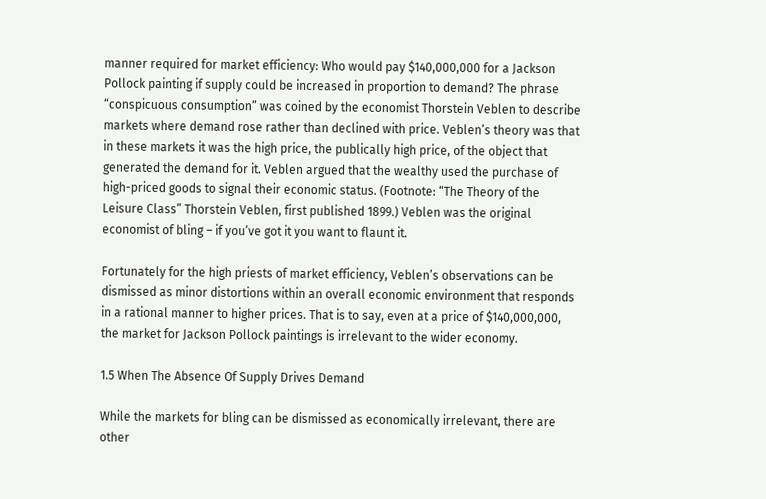manner required for market efficiency: Who would pay $140,000,000 for a Jackson Pollock painting if supply could be increased in proportion to demand? The phrase “conspicuous consumption” was coined by the economist Thorstein Veblen to describe markets where demand rose rather than declined with price. Veblen’s theory was that in these markets it was the high price, the publically high price, of the object that generated the demand for it. Veblen argued that the wealthy used the purchase of high-priced goods to signal their economic status. (Footnote: “The Theory of the Leisure Class” Thorstein Veblen, first published 1899.) Veblen was the original economist of bling – if you’ve got it you want to flaunt it.

Fortunately for the high priests of market efficiency, Veblen’s observations can be dismissed as minor distortions within an overall economic environment that responds in a rational manner to higher prices. That is to say, even at a price of $140,000,000, the market for Jackson Pollock paintings is irrelevant to the wider economy.

1.5 When The Absence Of Supply Drives Demand

While the markets for bling can be dismissed as economically irrelevant, there are other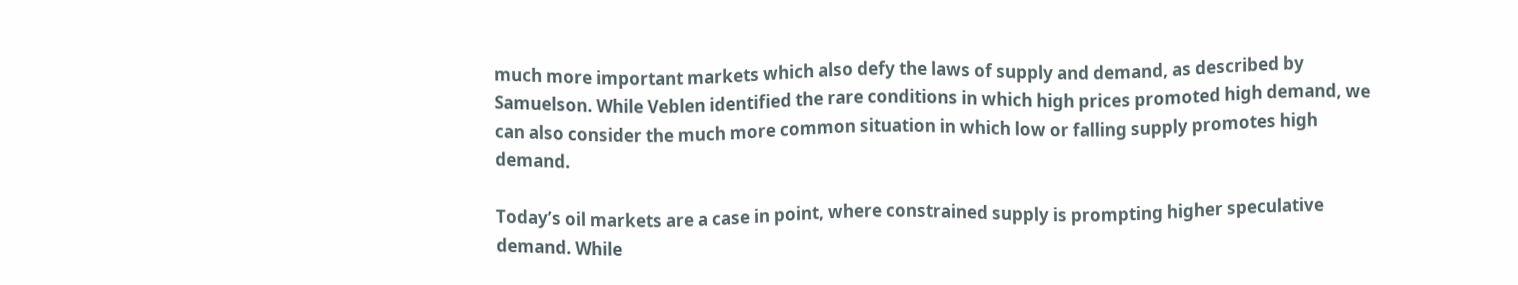much more important markets which also defy the laws of supply and demand, as described by Samuelson. While Veblen identified the rare conditions in which high prices promoted high demand, we can also consider the much more common situation in which low or falling supply promotes high demand.

Today’s oil markets are a case in point, where constrained supply is prompting higher speculative demand. While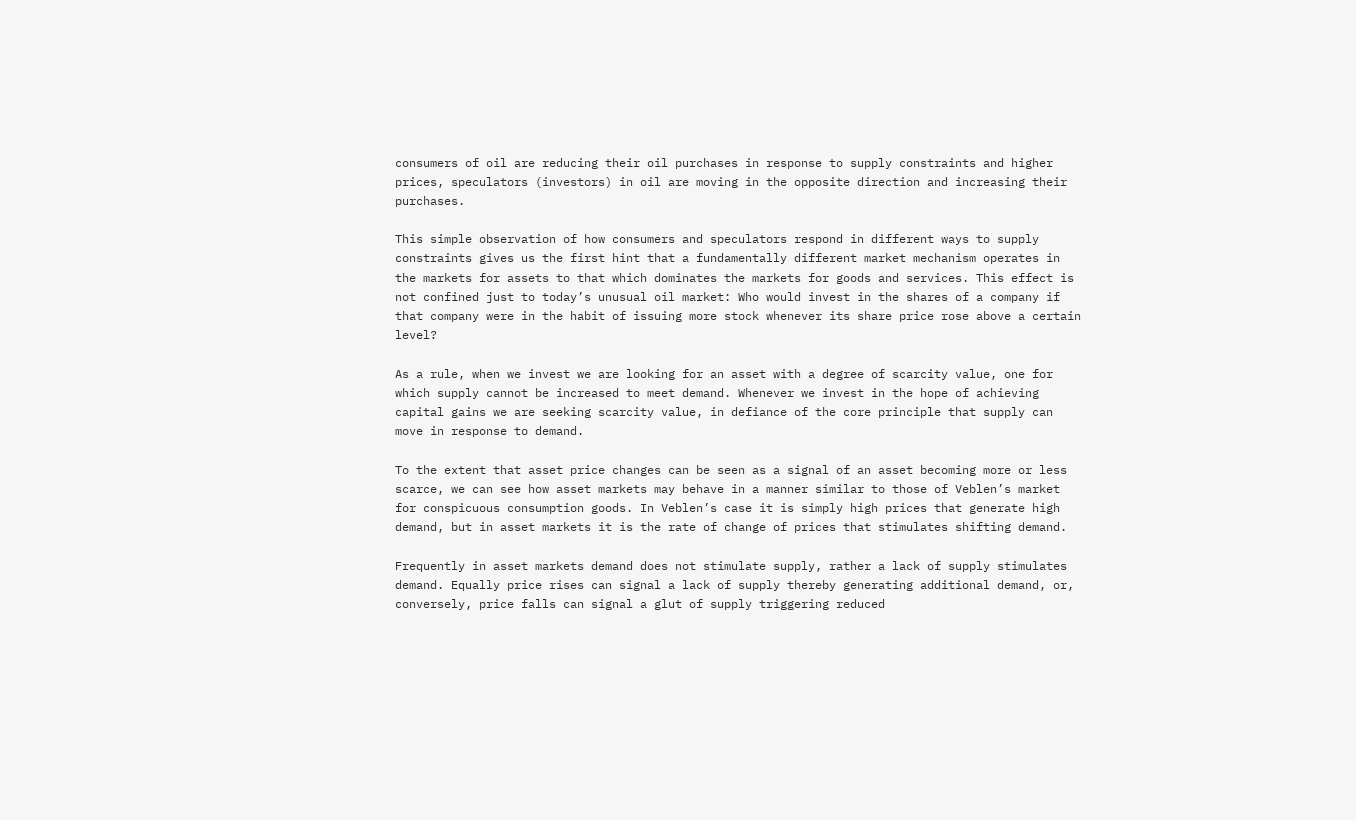consumers of oil are reducing their oil purchases in response to supply constraints and higher prices, speculators (investors) in oil are moving in the opposite direction and increasing their purchases.

This simple observation of how consumers and speculators respond in different ways to supply constraints gives us the first hint that a fundamentally different market mechanism operates in the markets for assets to that which dominates the markets for goods and services. This effect is not confined just to today’s unusual oil market: Who would invest in the shares of a company if that company were in the habit of issuing more stock whenever its share price rose above a certain level?

As a rule, when we invest we are looking for an asset with a degree of scarcity value, one for which supply cannot be increased to meet demand. Whenever we invest in the hope of achieving capital gains we are seeking scarcity value, in defiance of the core principle that supply can move in response to demand.

To the extent that asset price changes can be seen as a signal of an asset becoming more or less scarce, we can see how asset markets may behave in a manner similar to those of Veblen’s market for conspicuous consumption goods. In Veblen’s case it is simply high prices that generate high demand, but in asset markets it is the rate of change of prices that stimulates shifting demand.

Frequently in asset markets demand does not stimulate supply, rather a lack of supply stimulates demand. Equally price rises can signal a lack of supply thereby generating additional demand, or, conversely, price falls can signal a glut of supply triggering reduced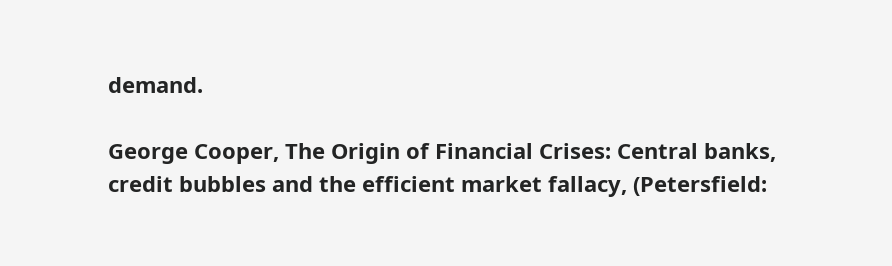demand.

George Cooper, The Origin of Financial Crises: Central banks, credit bubbles and the efficient market fallacy, (Petersfield: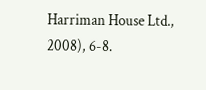Harriman House Ltd., 2008), 6-8.